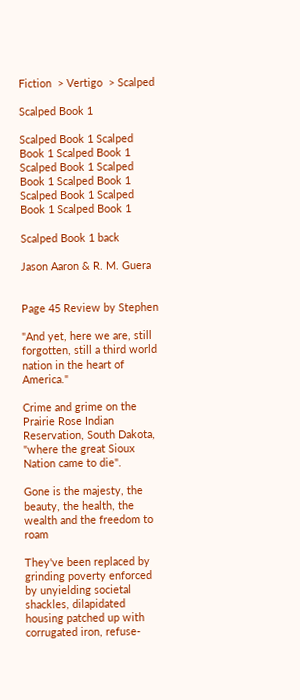Fiction  > Vertigo  > Scalped

Scalped Book 1

Scalped Book 1 Scalped Book 1 Scalped Book 1 Scalped Book 1 Scalped Book 1 Scalped Book 1 Scalped Book 1 Scalped Book 1 Scalped Book 1

Scalped Book 1 back

Jason Aaron & R. M. Guera


Page 45 Review by Stephen

"And yet, here we are, still forgotten, still a third world nation in the heart of America."

Crime and grime on the Prairie Rose Indian Reservation, South Dakota, "where the great Sioux Nation came to die".

Gone is the majesty, the beauty, the health, the wealth and the freedom to roam

They've been replaced by grinding poverty enforced by unyielding societal shackles, dilapidated housing patched up with corrugated iron, refuse-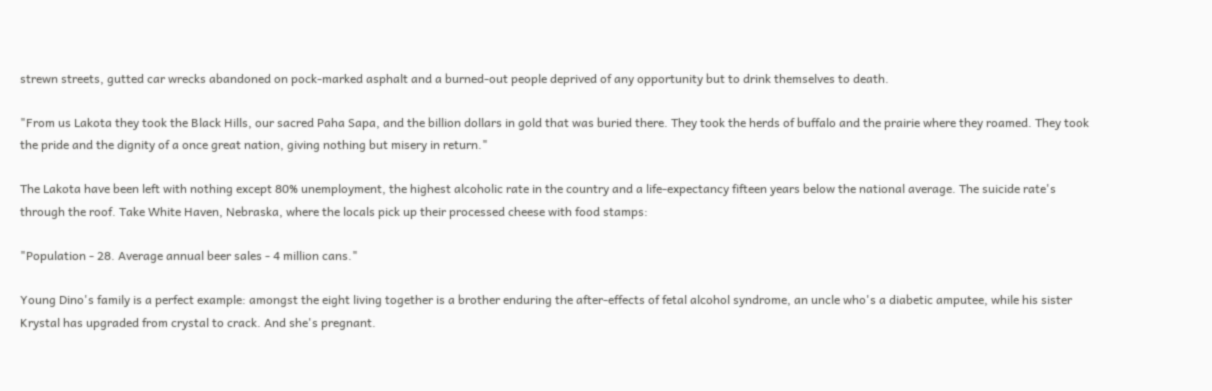strewn streets, gutted car wrecks abandoned on pock-marked asphalt and a burned-out people deprived of any opportunity but to drink themselves to death.

"From us Lakota they took the Black Hills, our sacred Paha Sapa, and the billion dollars in gold that was buried there. They took the herds of buffalo and the prairie where they roamed. They took the pride and the dignity of a once great nation, giving nothing but misery in return."

The Lakota have been left with nothing except 80% unemployment, the highest alcoholic rate in the country and a life-expectancy fifteen years below the national average. The suicide rate's through the roof. Take White Haven, Nebraska, where the locals pick up their processed cheese with food stamps:

"Population - 28. Average annual beer sales - 4 million cans."

Young Dino's family is a perfect example: amongst the eight living together is a brother enduring the after-effects of fetal alcohol syndrome, an uncle who's a diabetic amputee, while his sister Krystal has upgraded from crystal to crack. And she's pregnant.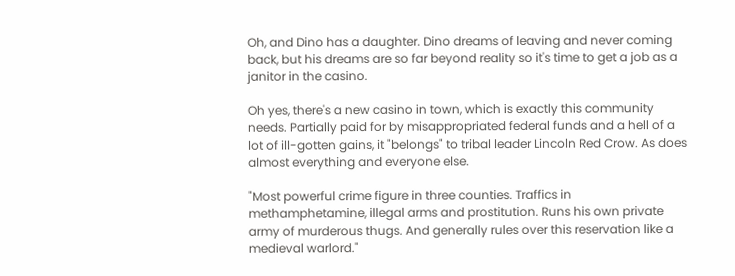Oh, and Dino has a daughter. Dino dreams of leaving and never coming back, but his dreams are so far beyond reality so it's time to get a job as a janitor in the casino.

Oh yes, there's a new casino in town, which is exactly this community needs. Partially paid for by misappropriated federal funds and a hell of a lot of ill-gotten gains, it "belongs" to tribal leader Lincoln Red Crow. As does almost everything and everyone else.

"Most powerful crime figure in three counties. Traffics in methamphetamine, illegal arms and prostitution. Runs his own private army of murderous thugs. And generally rules over this reservation like a medieval warlord."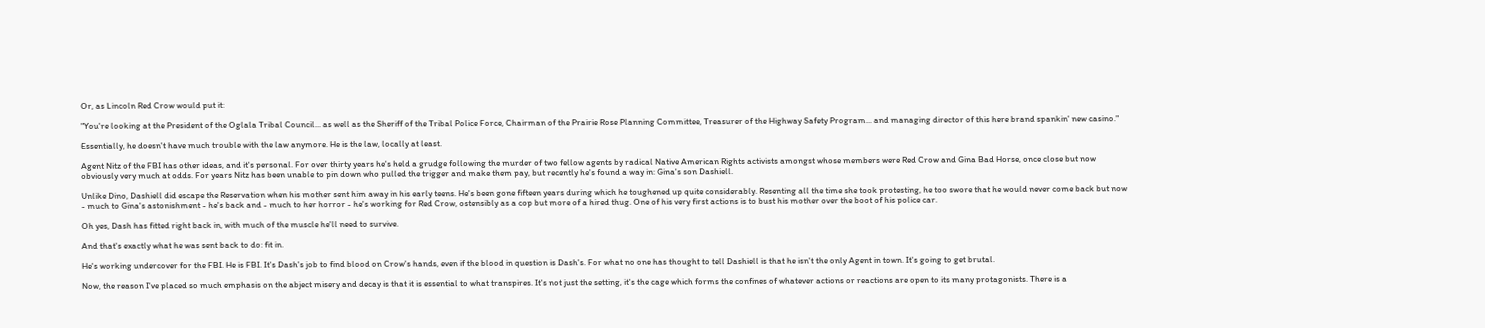Or, as Lincoln Red Crow would put it:

"You're looking at the President of the Oglala Tribal Council... as well as the Sheriff of the Tribal Police Force, Chairman of the Prairie Rose Planning Committee, Treasurer of the Highway Safety Program... and managing director of this here brand spankin' new casino."

Essentially, he doesn't have much trouble with the law anymore. He is the law, locally at least.

Agent Nitz of the FBI has other ideas, and it's personal. For over thirty years he's held a grudge following the murder of two fellow agents by radical Native American Rights activists amongst whose members were Red Crow and Gina Bad Horse, once close but now obviously very much at odds. For years Nitz has been unable to pin down who pulled the trigger and make them pay, but recently he's found a way in: Gina's son Dashiell.

Unlike Dino, Dashiell did escape the Reservation when his mother sent him away in his early teens. He's been gone fifteen years during which he toughened up quite considerably. Resenting all the time she took protesting, he too swore that he would never come back but now - much to Gina's astonishment - he's back and - much to her horror - he's working for Red Crow, ostensibly as a cop but more of a hired thug. One of his very first actions is to bust his mother over the boot of his police car.

Oh yes, Dash has fitted right back in, with much of the muscle he'll need to survive.

And that's exactly what he was sent back to do: fit in.

He's working undercover for the FBI. He is FBI. It's Dash's job to find blood on Crow's hands, even if the blood in question is Dash's. For what no one has thought to tell Dashiell is that he isn't the only Agent in town. It's going to get brutal.

Now, the reason I've placed so much emphasis on the abject misery and decay is that it is essential to what transpires. It's not just the setting, it's the cage which forms the confines of whatever actions or reactions are open to its many protagonists. There is a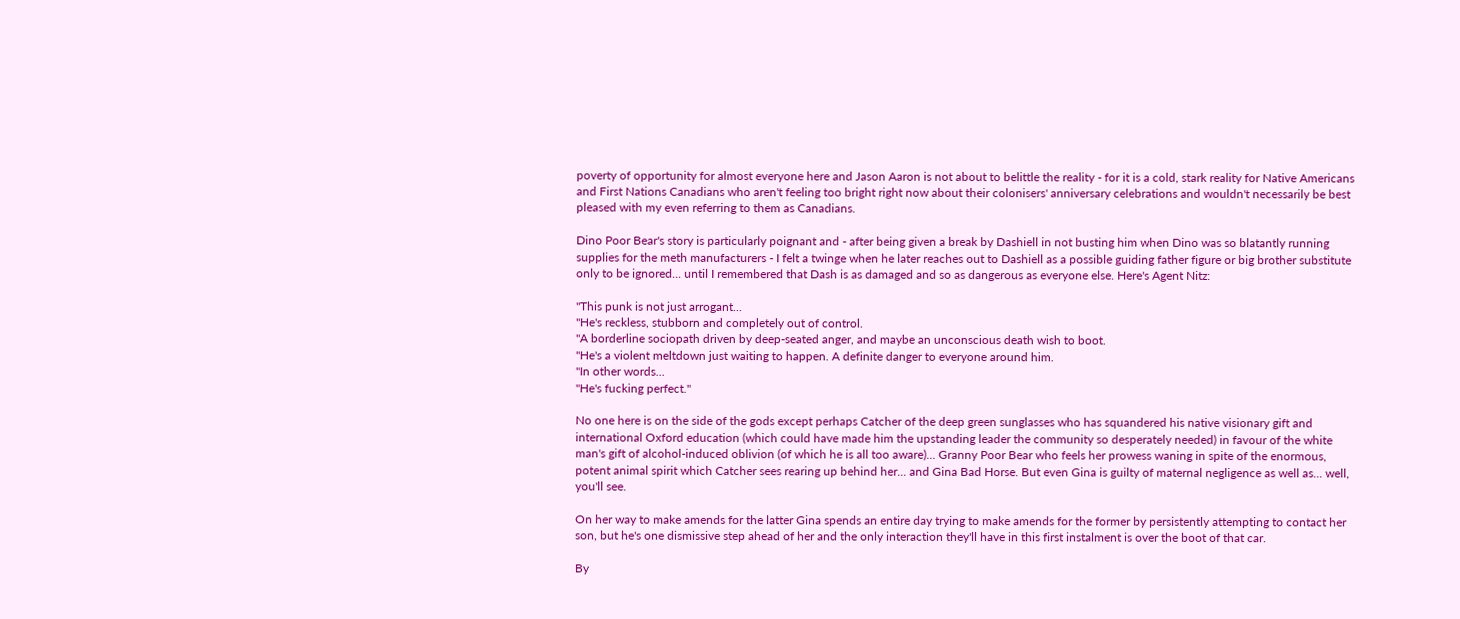poverty of opportunity for almost everyone here and Jason Aaron is not about to belittle the reality - for it is a cold, stark reality for Native Americans and First Nations Canadians who aren't feeling too bright right now about their colonisers' anniversary celebrations and wouldn't necessarily be best pleased with my even referring to them as Canadians.

Dino Poor Bear's story is particularly poignant and - after being given a break by Dashiell in not busting him when Dino was so blatantly running supplies for the meth manufacturers - I felt a twinge when he later reaches out to Dashiell as a possible guiding father figure or big brother substitute only to be ignored... until I remembered that Dash is as damaged and so as dangerous as everyone else. Here's Agent Nitz:

"This punk is not just arrogant...
"He's reckless, stubborn and completely out of control.
"A borderline sociopath driven by deep-seated anger, and maybe an unconscious death wish to boot.
"He's a violent meltdown just waiting to happen. A definite danger to everyone around him.
"In other words...
"He's fucking perfect."

No one here is on the side of the gods except perhaps Catcher of the deep green sunglasses who has squandered his native visionary gift and international Oxford education (which could have made him the upstanding leader the community so desperately needed) in favour of the white man's gift of alcohol-induced oblivion (of which he is all too aware)... Granny Poor Bear who feels her prowess waning in spite of the enormous, potent animal spirit which Catcher sees rearing up behind her... and Gina Bad Horse. But even Gina is guilty of maternal negligence as well as... well, you'll see.

On her way to make amends for the latter Gina spends an entire day trying to make amends for the former by persistently attempting to contact her son, but he's one dismissive step ahead of her and the only interaction they'll have in this first instalment is over the boot of that car.

By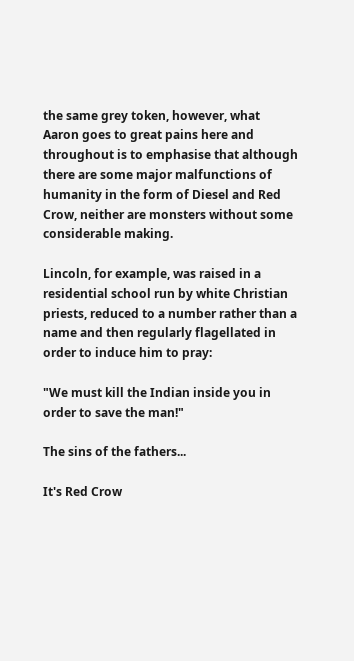the same grey token, however, what Aaron goes to great pains here and throughout is to emphasise that although there are some major malfunctions of humanity in the form of Diesel and Red Crow, neither are monsters without some considerable making.

Lincoln, for example, was raised in a residential school run by white Christian priests, reduced to a number rather than a name and then regularly flagellated in order to induce him to pray:

"We must kill the Indian inside you in order to save the man!"

The sins of the fathers...

It's Red Crow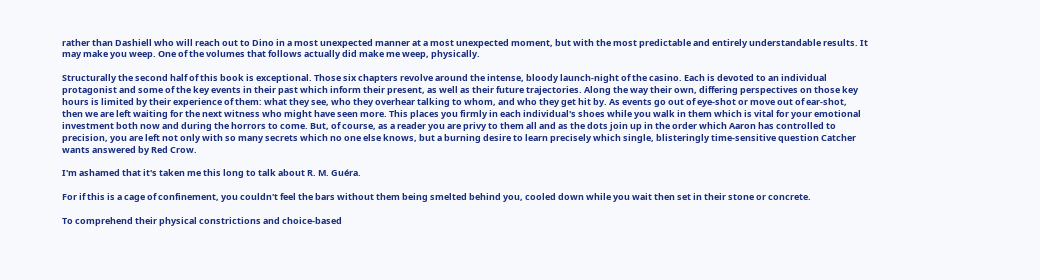rather than Dashiell who will reach out to Dino in a most unexpected manner at a most unexpected moment, but with the most predictable and entirely understandable results. It may make you weep. One of the volumes that follows actually did make me weep, physically.

Structurally the second half of this book is exceptional. Those six chapters revolve around the intense, bloody launch-night of the casino. Each is devoted to an individual protagonist and some of the key events in their past which inform their present, as well as their future trajectories. Along the way their own, differing perspectives on those key hours is limited by their experience of them: what they see, who they overhear talking to whom, and who they get hit by. As events go out of eye-shot or move out of ear-shot, then we are left waiting for the next witness who might have seen more. This places you firmly in each individual's shoes while you walk in them which is vital for your emotional investment both now and during the horrors to come. But, of course, as a reader you are privy to them all and as the dots join up in the order which Aaron has controlled to precision, you are left not only with so many secrets which no one else knows, but a burning desire to learn precisely which single, blisteringly time-sensitive question Catcher wants answered by Red Crow.

I'm ashamed that it's taken me this long to talk about R. M. Guéra.

For if this is a cage of confinement, you couldn't feel the bars without them being smelted behind you, cooled down while you wait then set in their stone or concrete.

To comprehend their physical constrictions and choice-based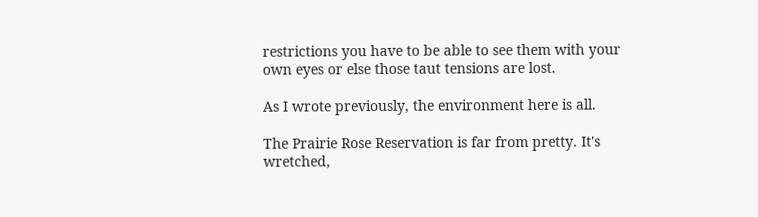restrictions you have to be able to see them with your own eyes or else those taut tensions are lost.

As I wrote previously, the environment here is all.

The Prairie Rose Reservation is far from pretty. It's wretched,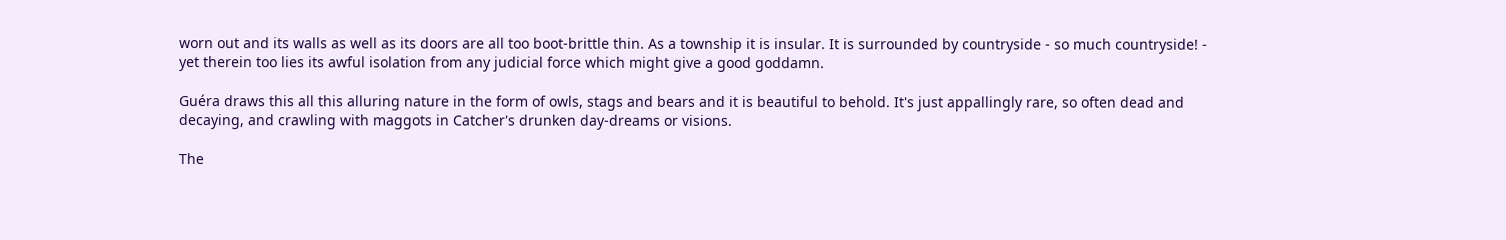worn out and its walls as well as its doors are all too boot-brittle thin. As a township it is insular. It is surrounded by countryside - so much countryside! - yet therein too lies its awful isolation from any judicial force which might give a good goddamn.

Guéra draws this all this alluring nature in the form of owls, stags and bears and it is beautiful to behold. It's just appallingly rare, so often dead and decaying, and crawling with maggots in Catcher's drunken day-dreams or visions.

The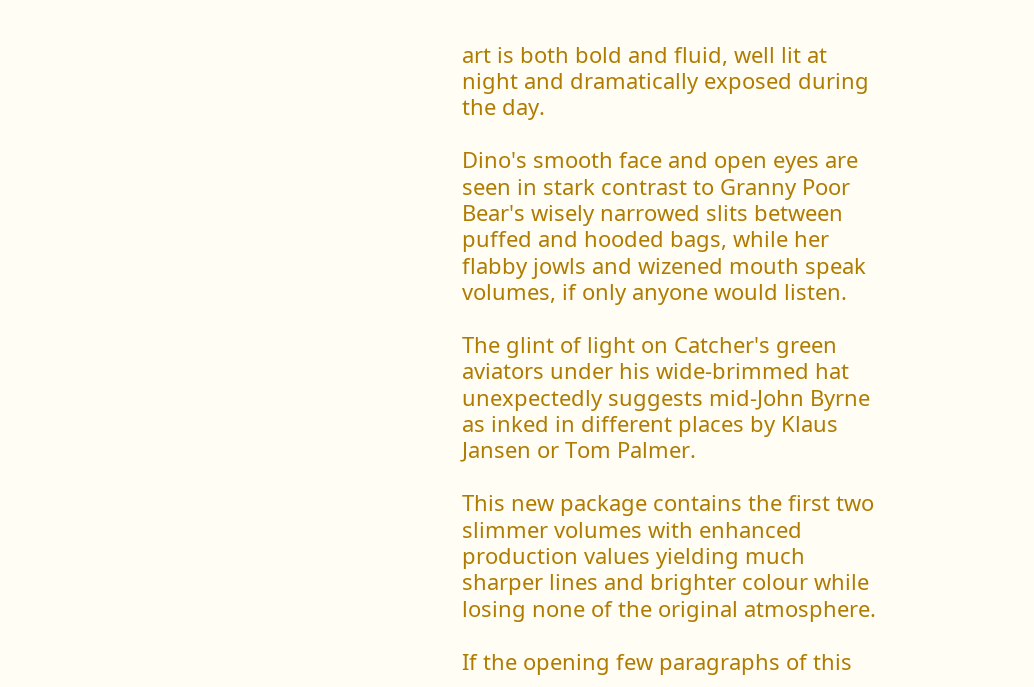art is both bold and fluid, well lit at night and dramatically exposed during the day.

Dino's smooth face and open eyes are seen in stark contrast to Granny Poor Bear's wisely narrowed slits between puffed and hooded bags, while her flabby jowls and wizened mouth speak volumes, if only anyone would listen.

The glint of light on Catcher's green aviators under his wide-brimmed hat unexpectedly suggests mid-John Byrne as inked in different places by Klaus Jansen or Tom Palmer.

This new package contains the first two slimmer volumes with enhanced production values yielding much sharper lines and brighter colour while losing none of the original atmosphere.

If the opening few paragraphs of this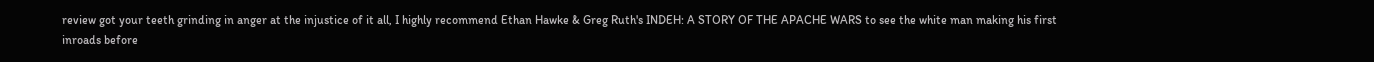review got your teeth grinding in anger at the injustice of it all, I highly recommend Ethan Hawke & Greg Ruth's INDEH: A STORY OF THE APACHE WARS to see the white man making his first inroads before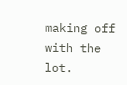making off with the lot.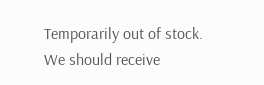Temporarily out of stock.
We should receive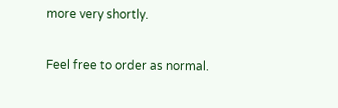more very shortly.

Feel free to order as normal.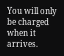You will only be charged when it arrives.